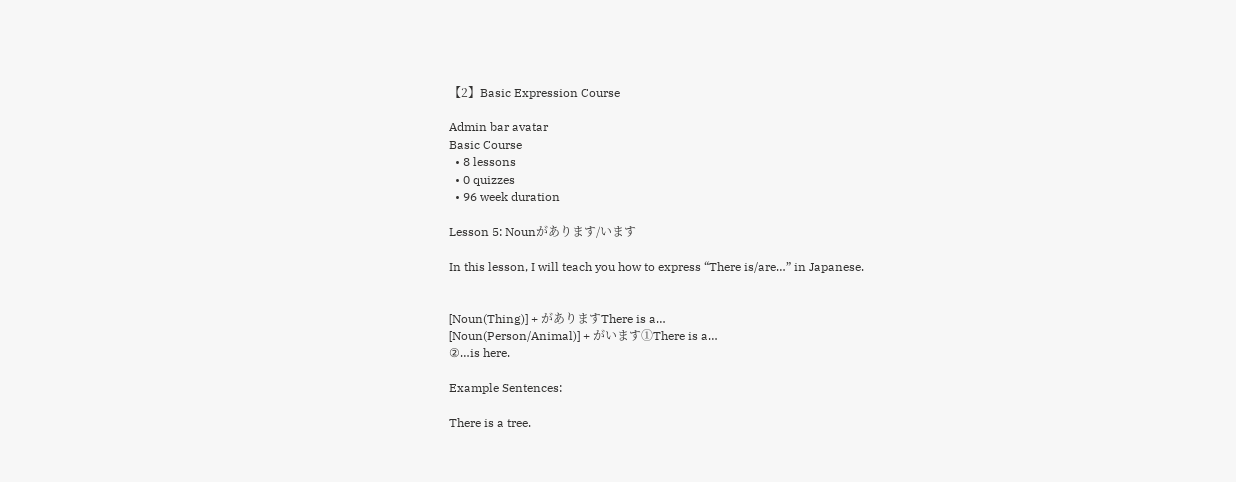【2】Basic Expression Course

Admin bar avatar
Basic Course
  • 8 lessons
  • 0 quizzes
  • 96 week duration

Lesson 5: Nounがあります/います

In this lesson, I will teach you how to express “There is/are…” in Japanese.


[Noun(Thing)] + がありますThere is a…
[Noun(Person/Animal)] + がいます①There is a…
②…is here.

Example Sentences:

There is a tree.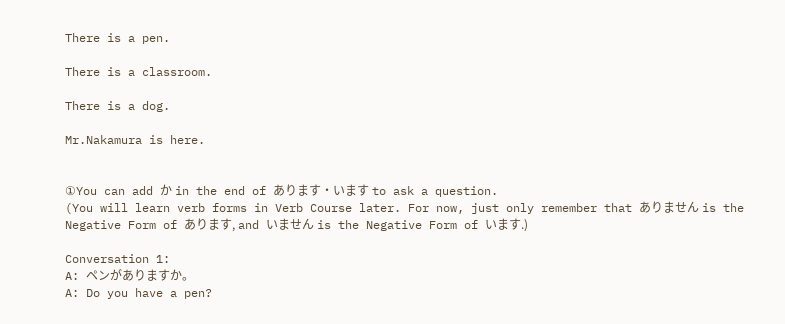There is a pen.

There is a classroom.

There is a dog.

Mr.Nakamura is here.


①You can add か in the end of あります・います to ask a question.
(You will learn verb forms in Verb Course later. For now, just only remember that ありません is the Negative Form of あります, and いません is the Negative Form of います.)

Conversation 1:
A: ペンがありますか。
A: Do you have a pen?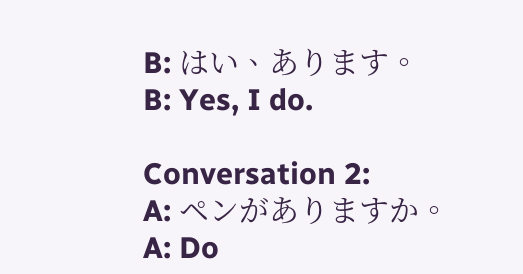B: はい、あります。
B: Yes, I do.

Conversation 2:
A: ペンがありますか。
A: Do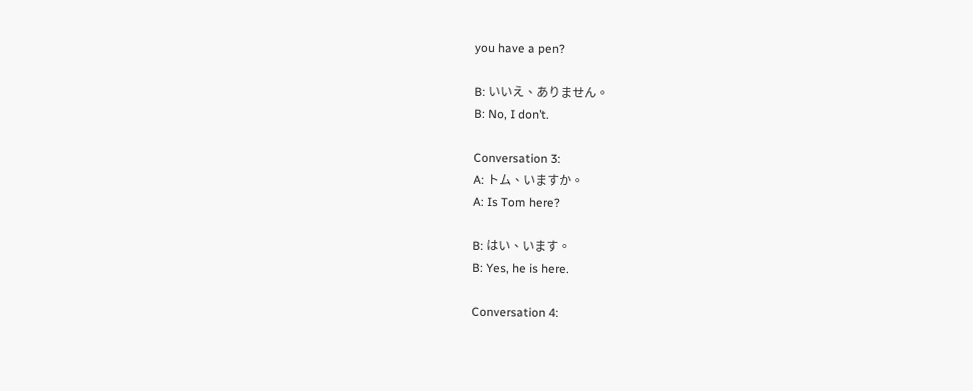you have a pen?

B: いいえ、ありません。
B: No, I don’t.

Conversation 3:
A: トム、いますか。
A: Is Tom here?

B: はい、います。
B: Yes, he is here.

Conversation 4: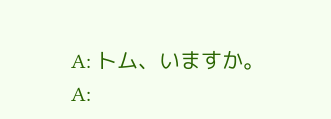A: トム、いますか。
A: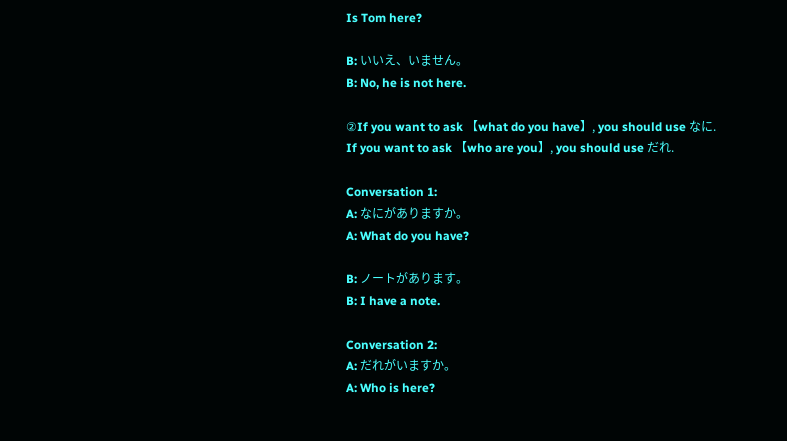Is Tom here?

B: いいえ、いません。
B: No, he is not here.

②If you want to ask 【what do you have】, you should use なに.
If you want to ask 【who are you】, you should use だれ.

Conversation 1:
A: なにがありますか。
A: What do you have?

B: ノートがあります。
B: I have a note.

Conversation 2:
A: だれがいますか。
A: Who is here?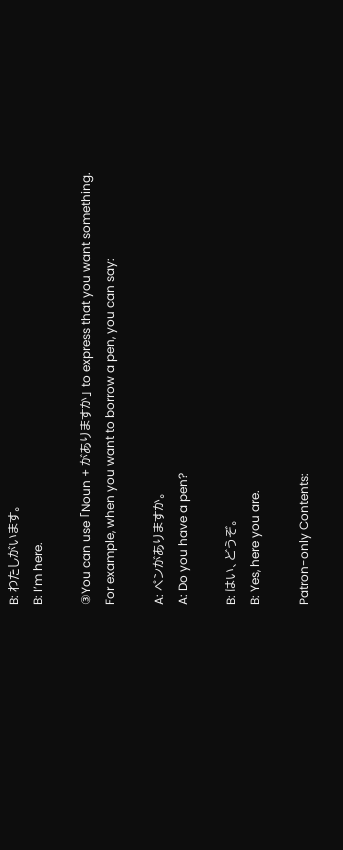B: わたしがいます。
B: I’m here.

③You can use 「Noun + がありますか」 to express that you want something.
For example, when you want to borrow a pen, you can say:

A: ペンがありますか。
A: Do you have a pen?

B: はい、どうぞ。
B: Yes, here you are.

Patron-only Contents: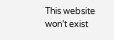This website won’t exist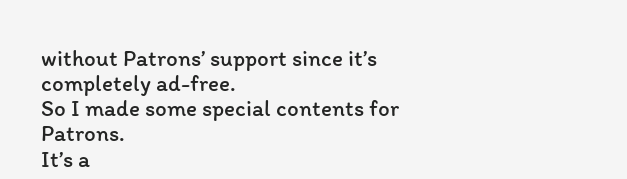without Patrons’ support since it’s completely ad-free.
So I made some special contents for Patrons.
It’s a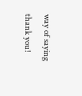way of saying thank you!